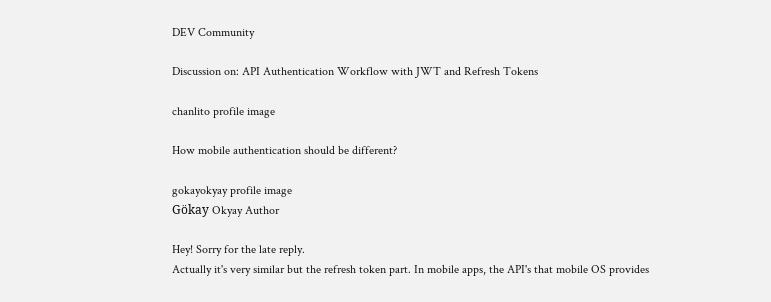DEV Community

Discussion on: API Authentication Workflow with JWT and Refresh Tokens

chanlito profile image

How mobile authentication should be different?

gokayokyay profile image
Gökay Okyay Author

Hey! Sorry for the late reply.
Actually it's very similar but the refresh token part. In mobile apps, the API's that mobile OS provides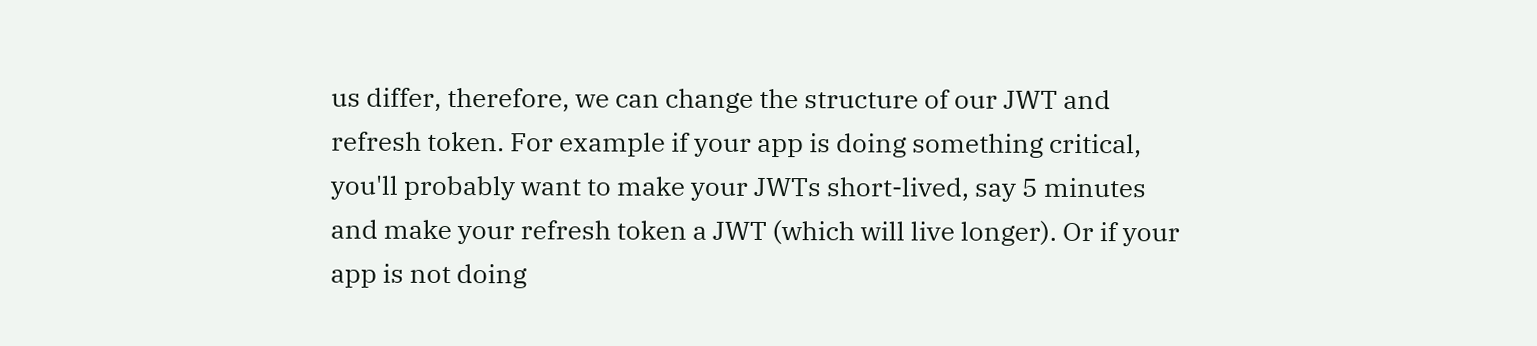us differ, therefore, we can change the structure of our JWT and refresh token. For example if your app is doing something critical, you'll probably want to make your JWTs short-lived, say 5 minutes and make your refresh token a JWT (which will live longer). Or if your app is not doing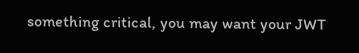something critical, you may want your JWT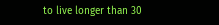to live longer than 30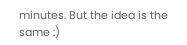minutes. But the idea is the same :)